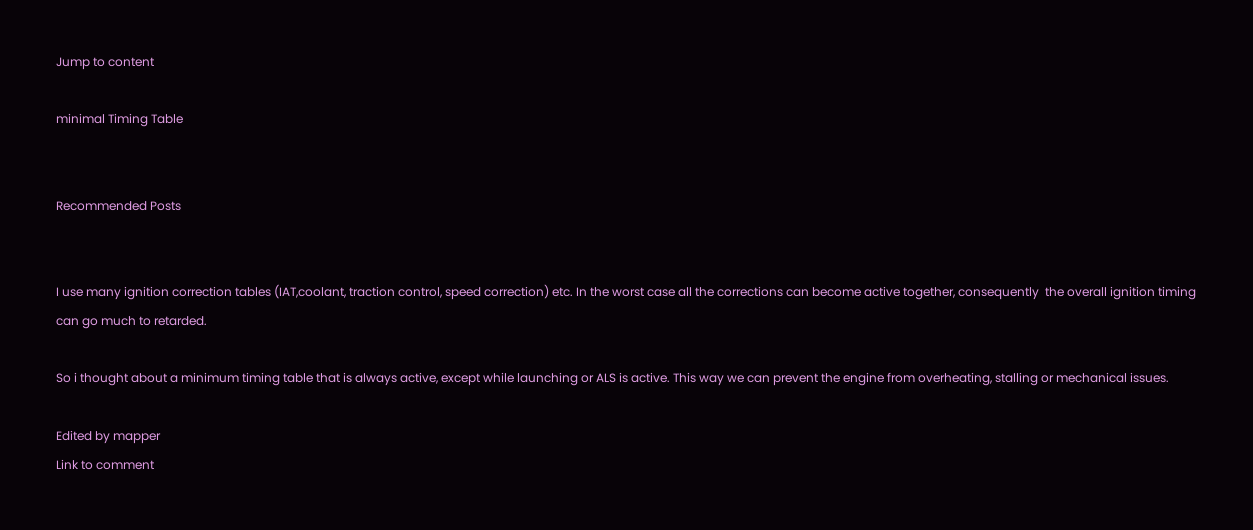Jump to content

minimal Timing Table


Recommended Posts


I use many ignition correction tables (IAT,coolant, traction control, speed correction) etc. In the worst case all the corrections can become active together, consequently  the overall ignition timing can go much to retarded.

So i thought about a minimum timing table that is always active, except while launching or ALS is active. This way we can prevent the engine from overheating, stalling or mechanical issues.

Edited by mapper
Link to comment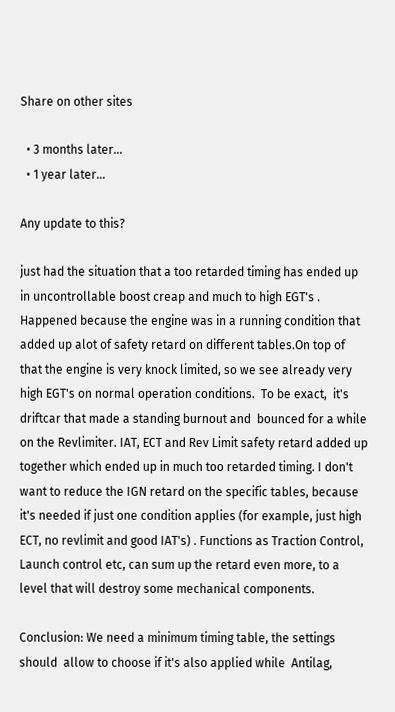Share on other sites

  • 3 months later...
  • 1 year later...

Any update to this?

just had the situation that a too retarded timing has ended up in uncontrollable boost creap and much to high EGT's . Happened because the engine was in a running condition that added up alot of safety retard on different tables.On top of that the engine is very knock limited, so we see already very high EGT's on normal operation conditions.  To be exact,  it's driftcar that made a standing burnout and  bounced for a while on the Revlimiter. IAT, ECT and Rev Limit safety retard added up together which ended up in much too retarded timing. I don't want to reduce the IGN retard on the specific tables, because it's needed if just one condition applies (for example, just high ECT, no revlimit and good IAT's) . Functions as Traction Control, Launch control etc, can sum up the retard even more, to a level that will destroy some mechanical components.

Conclusion: We need a minimum timing table, the settings should  allow to choose if it's also applied while  Antilag,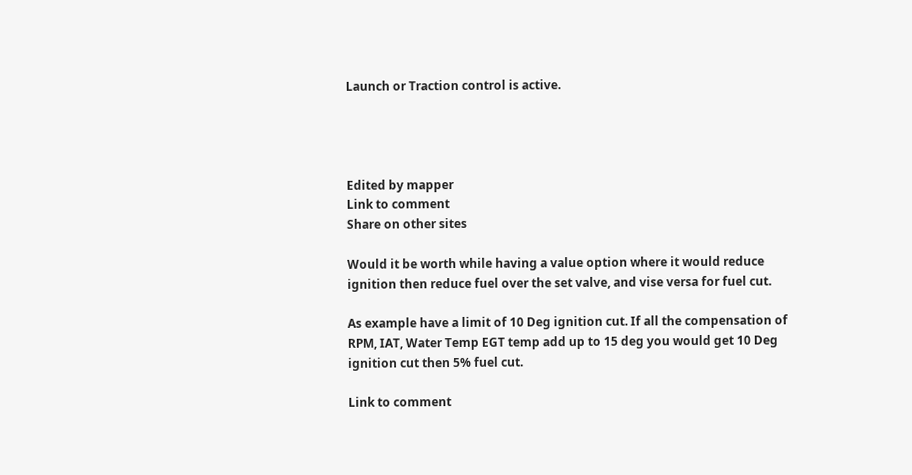Launch or Traction control is active.




Edited by mapper
Link to comment
Share on other sites

Would it be worth while having a value option where it would reduce ignition then reduce fuel over the set valve, and vise versa for fuel cut.

As example have a limit of 10 Deg ignition cut. If all the compensation of RPM, IAT, Water Temp EGT temp add up to 15 deg you would get 10 Deg ignition cut then 5% fuel cut.

Link to comment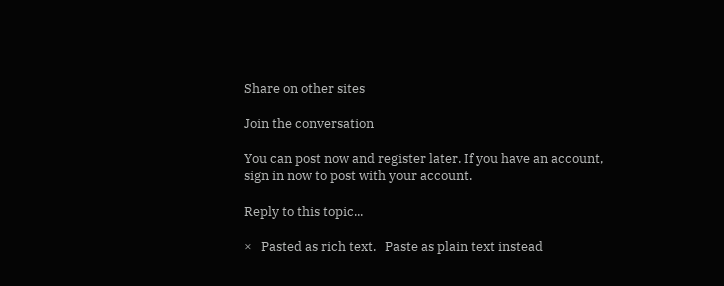Share on other sites

Join the conversation

You can post now and register later. If you have an account, sign in now to post with your account.

Reply to this topic...

×   Pasted as rich text.   Paste as plain text instead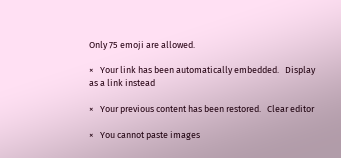Only 75 emoji are allowed.

×   Your link has been automatically embedded.   Display as a link instead

×   Your previous content has been restored.   Clear editor

×   You cannot paste images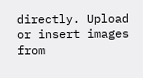directly. Upload or insert images from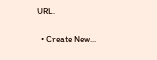URL.

  • Create New...